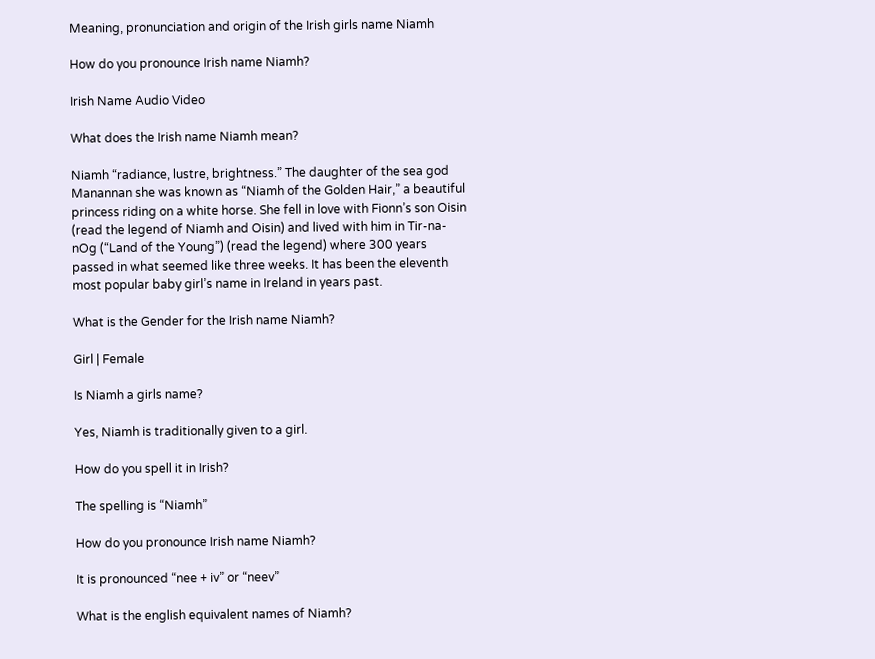Meaning, pronunciation and origin of the Irish girls name Niamh

How do you pronounce Irish name Niamh?

Irish Name Audio Video

What does the Irish name Niamh mean?

Niamh “radiance, lustre, brightness.” The daughter of the sea god Manannan she was known as “Niamh of the Golden Hair,” a beautiful princess riding on a white horse. She fell in love with Fionn’s son Oisin (read the legend of Niamh and Oisin) and lived with him in Tir-na-nOg (“Land of the Young”) (read the legend) where 300 years passed in what seemed like three weeks. It has been the eleventh most popular baby girl’s name in Ireland in years past.

What is the Gender for the Irish name Niamh?

Girl | Female

Is Niamh a girls name?

Yes, Niamh is traditionally given to a girl.

How do you spell it in Irish?

The spelling is “Niamh”

How do you pronounce Irish name Niamh?

It is pronounced “nee + iv” or “neev”

What is the english equivalent names of Niamh?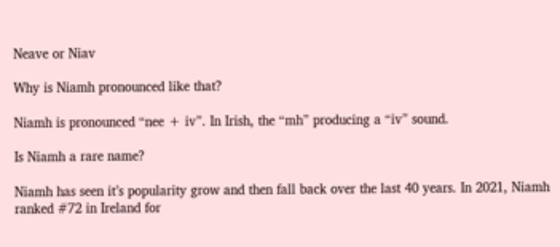Neave or Niav

Why is Niamh pronounced like that?

Niamh is pronounced “nee + iv”. In Irish, the “mh” producing a “iv” sound.

Is Niamh a rare name?

Niamh has seen it’s popularity grow and then fall back over the last 40 years. In 2021, Niamh ranked #72 in Ireland for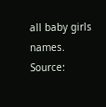all baby girls names. Source: